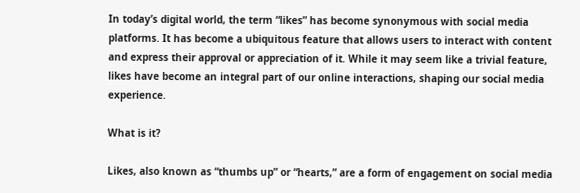In today’s digital world, the term “likes” has become synonymous with social media platforms. It has become a ubiquitous feature that allows users to interact with content and express their approval or appreciation of it. While it may seem like a trivial feature, likes have become an integral part of our online interactions, shaping our social media experience.

What is it?

Likes, also known as “thumbs up” or “hearts,” are a form of engagement on social media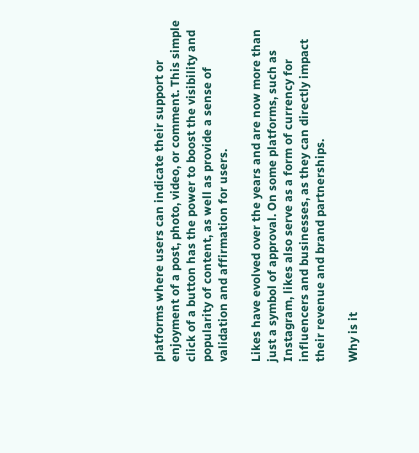platforms where users can indicate their support or enjoyment of a post, photo, video, or comment. This simple click of a button has the power to boost the visibility and popularity of content, as well as provide a sense of validation and affirmation for users.

Likes have evolved over the years and are now more than just a symbol of approval. On some platforms, such as Instagram, likes also serve as a form of currency for influencers and businesses, as they can directly impact their revenue and brand partnerships.

Why is it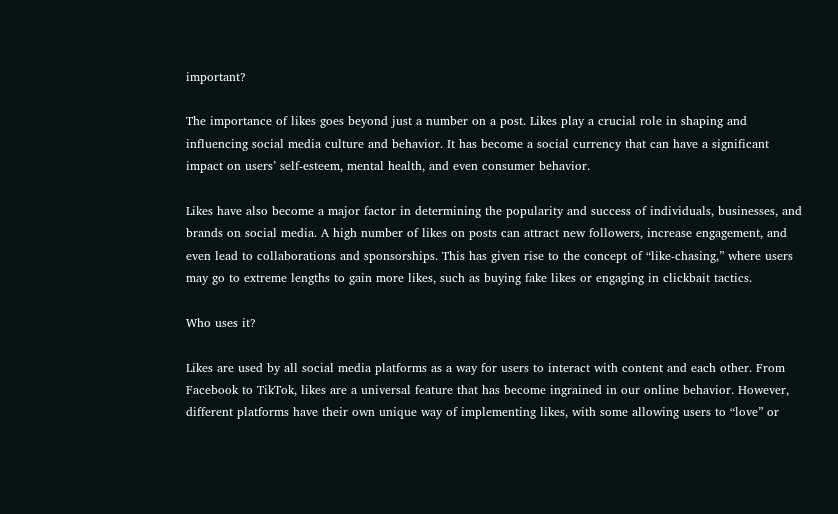important?

The importance of likes goes beyond just a number on a post. Likes play a crucial role in shaping and influencing social media culture and behavior. It has become a social currency that can have a significant impact on users’ self-esteem, mental health, and even consumer behavior.

Likes have also become a major factor in determining the popularity and success of individuals, businesses, and brands on social media. A high number of likes on posts can attract new followers, increase engagement, and even lead to collaborations and sponsorships. This has given rise to the concept of “like-chasing,” where users may go to extreme lengths to gain more likes, such as buying fake likes or engaging in clickbait tactics.

Who uses it?

Likes are used by all social media platforms as a way for users to interact with content and each other. From Facebook to TikTok, likes are a universal feature that has become ingrained in our online behavior. However, different platforms have their own unique way of implementing likes, with some allowing users to “love” or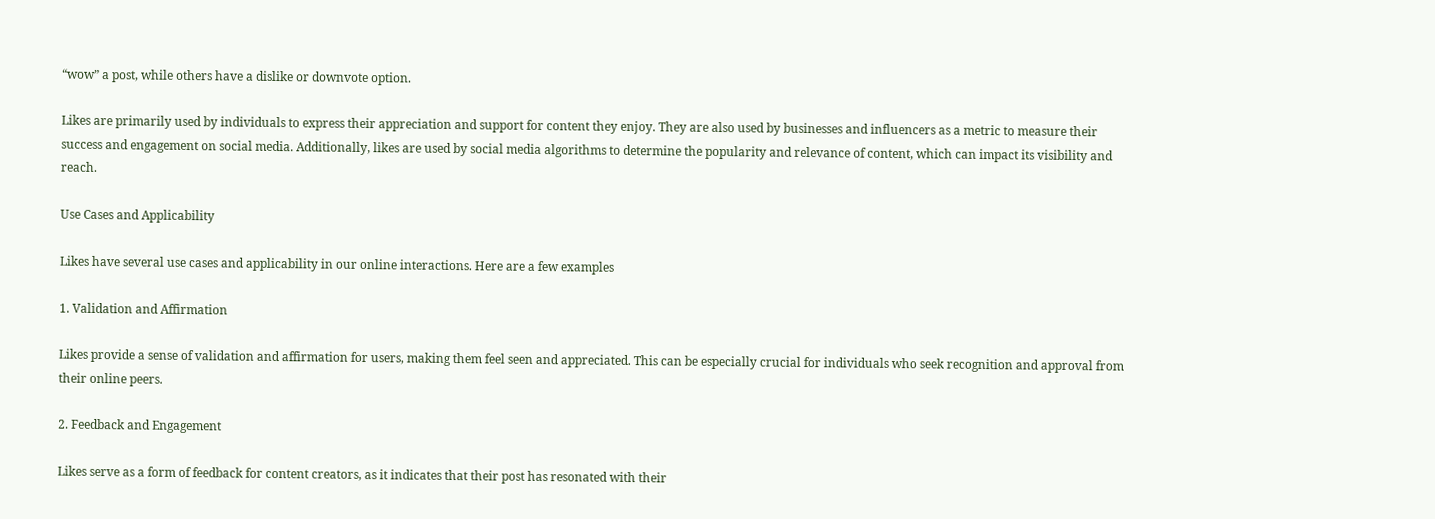“wow” a post, while others have a dislike or downvote option.

Likes are primarily used by individuals to express their appreciation and support for content they enjoy. They are also used by businesses and influencers as a metric to measure their success and engagement on social media. Additionally, likes are used by social media algorithms to determine the popularity and relevance of content, which can impact its visibility and reach.

Use Cases and Applicability

Likes have several use cases and applicability in our online interactions. Here are a few examples

1. Validation and Affirmation

Likes provide a sense of validation and affirmation for users, making them feel seen and appreciated. This can be especially crucial for individuals who seek recognition and approval from their online peers.

2. Feedback and Engagement

Likes serve as a form of feedback for content creators, as it indicates that their post has resonated with their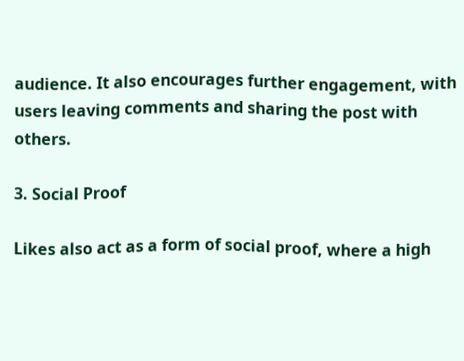audience. It also encourages further engagement, with users leaving comments and sharing the post with others.

3. Social Proof

Likes also act as a form of social proof, where a high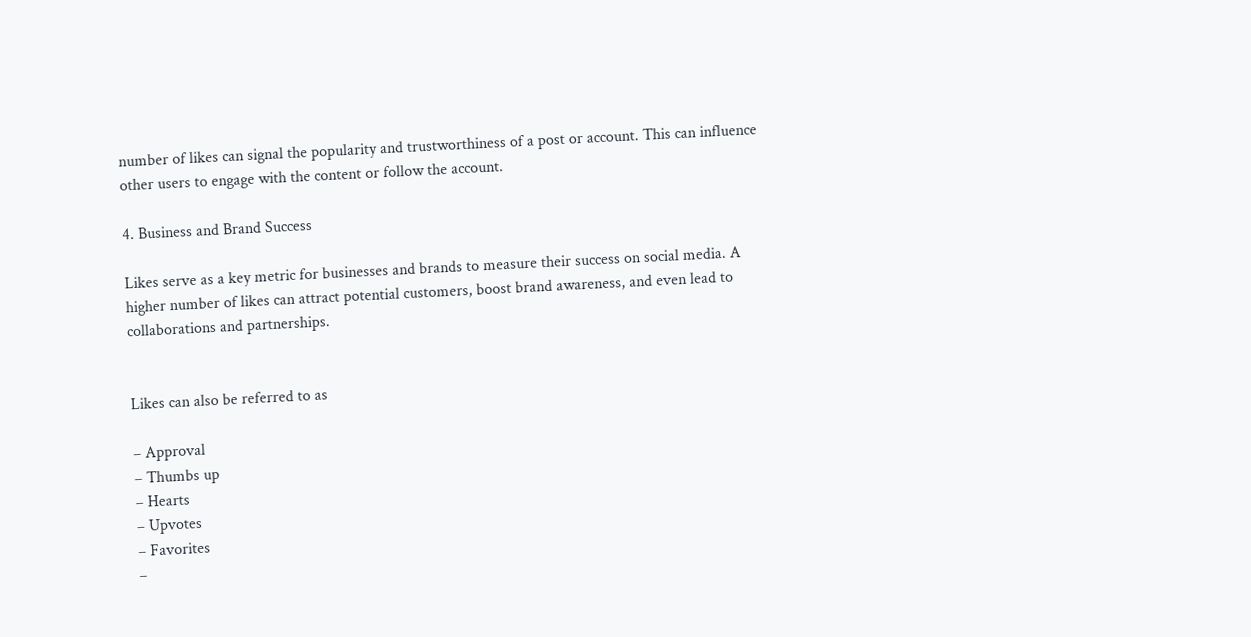number of likes can signal the popularity and trustworthiness of a post or account. This can influence other users to engage with the content or follow the account.

4. Business and Brand Success

Likes serve as a key metric for businesses and brands to measure their success on social media. A higher number of likes can attract potential customers, boost brand awareness, and even lead to collaborations and partnerships.


Likes can also be referred to as

– Approval
– Thumbs up
– Hearts
– Upvotes
– Favorites
–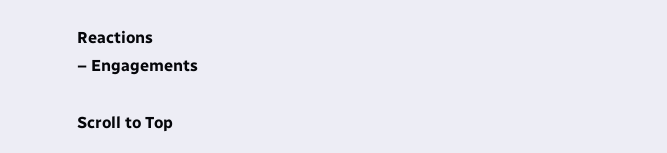Reactions
– Engagements

Scroll to Top